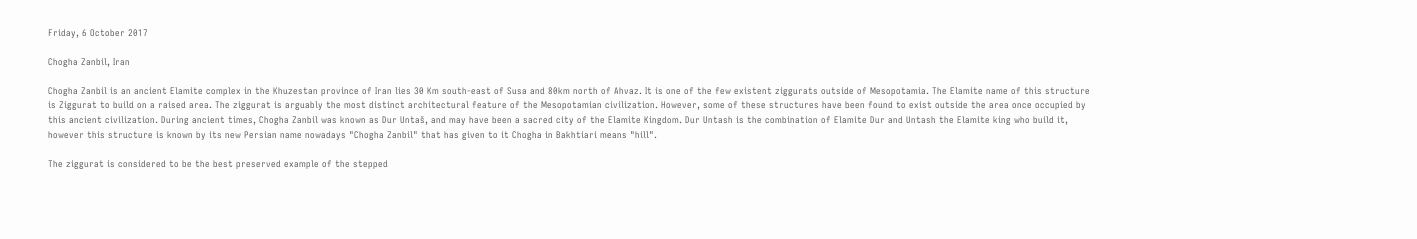Friday, 6 October 2017

Chogha Zanbil, Iran

Chogha Zanbil is an ancient Elamite complex in the Khuzestan province of Iran lies 30 Km south-east of Susa and 80km north of Ahvaz. It is one of the few existent ziggurats outside of Mesopotamia. The Elamite name of this structure is Ziggurat to build on a raised area. The ziggurat is arguably the most distinct architectural feature of the Mesopotamian civilization. However, some of these structures have been found to exist outside the area once occupied by this ancient civilization. During ancient times, Chogha Zanbil was known as Dur Untaš, and may have been a sacred city of the Elamite Kingdom. Dur Untash is the combination of Elamite Dur and Untash the Elamite king who build it, however this structure is known by its new Persian name nowadays "Chogha Zanbil" that has given to it Chogha in Bakhtiari means "hill".

The ziggurat is considered to be the best preserved example of the stepped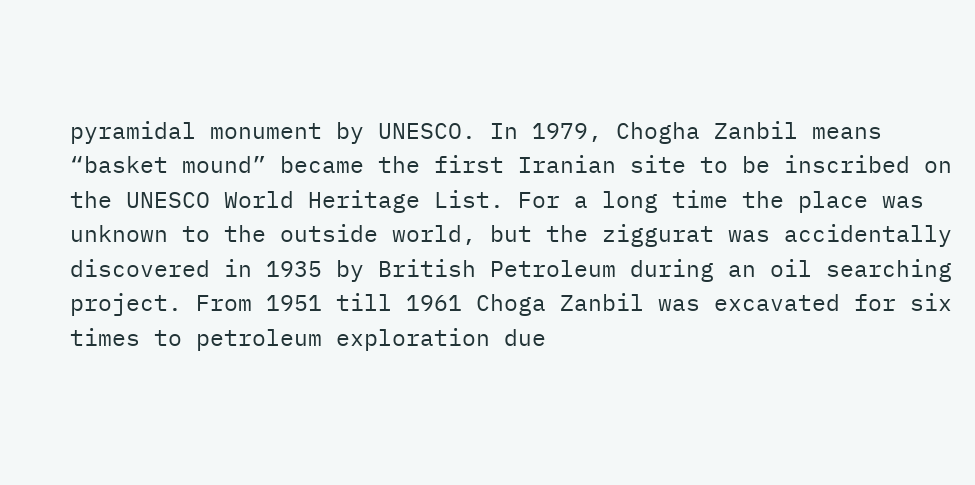pyramidal monument by UNESCO. In 1979, Chogha Zanbil means “basket mound” became the first Iranian site to be inscribed on the UNESCO World Heritage List. For a long time the place was unknown to the outside world, but the ziggurat was accidentally discovered in 1935 by British Petroleum during an oil searching project. From 1951 till 1961 Choga Zanbil was excavated for six times to petroleum exploration due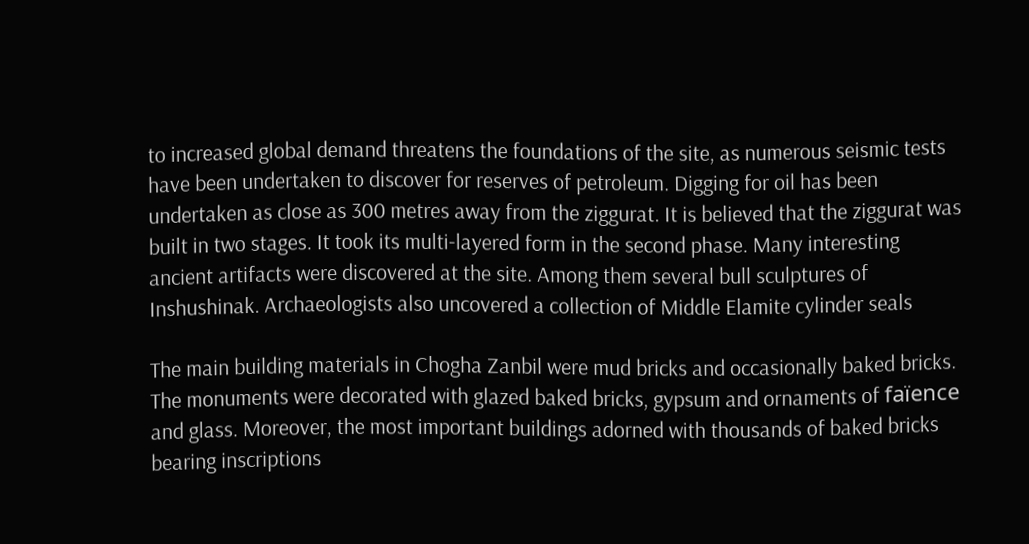to increased global demand threatens the foundations of the site, as numerous seismic tests have been undertaken to discover for reserves of petroleum. Digging for oil has been undertaken as close as 300 metres away from the ziggurat. It is believed that the ziggurat was built in two stages. It took its multi-layered form in the second phase. Many interesting ancient artifacts were discovered at the site. Among them several bull sculptures of Inshushinak. Archaeologists also uncovered a collection of Middle Elamite cylinder seals

The main building materials in Chogha Zanbil were mud bricks and occasionally baked bricks. The monuments were decorated with glazed baked bricks, gypsum and ornaments of faïence and glass. Moreover, the most important buildings adorned with thousands of baked bricks bearing inscriptions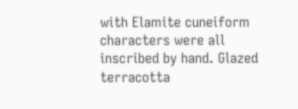with Elamite cuneiform characters were all inscribed by hand. Glazed terracotta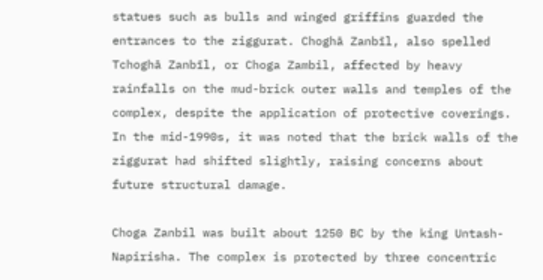statues such as bulls and winged griffins guarded the entrances to the ziggurat. Choghā Zanbīl, also spelled Tchoghā Zanbīl, or Choga Zambil, affected by heavy rainfalls on the mud-brick outer walls and temples of the complex, despite the application of protective coverings. In the mid-1990s, it was noted that the brick walls of the ziggurat had shifted slightly, raising concerns about future structural damage.

Choga Zanbil was built about 1250 BC by the king Untash-Napirisha. The complex is protected by three concentric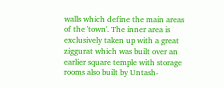walls which define the main areas of the 'town'. The inner area is exclusively taken up with a great ziggurat which was built over an earlier square temple with storage rooms also built by Untash-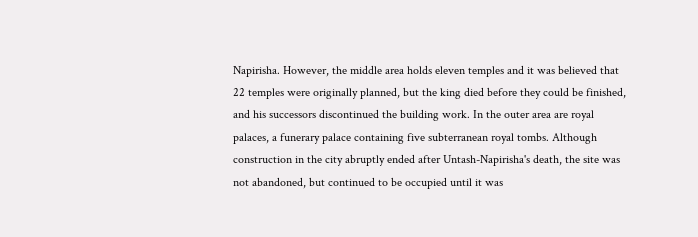Napirisha. However, the middle area holds eleven temples and it was believed that 22 temples were originally planned, but the king died before they could be finished, and his successors discontinued the building work. In the outer area are royal palaces, a funerary palace containing five subterranean royal tombs. Although construction in the city abruptly ended after Untash-Napirisha's death, the site was not abandoned, but continued to be occupied until it was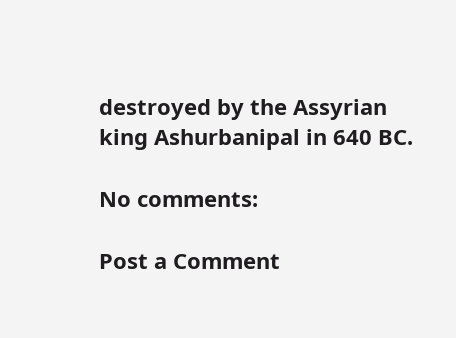destroyed by the Assyrian king Ashurbanipal in 640 BC.

No comments:

Post a Comment